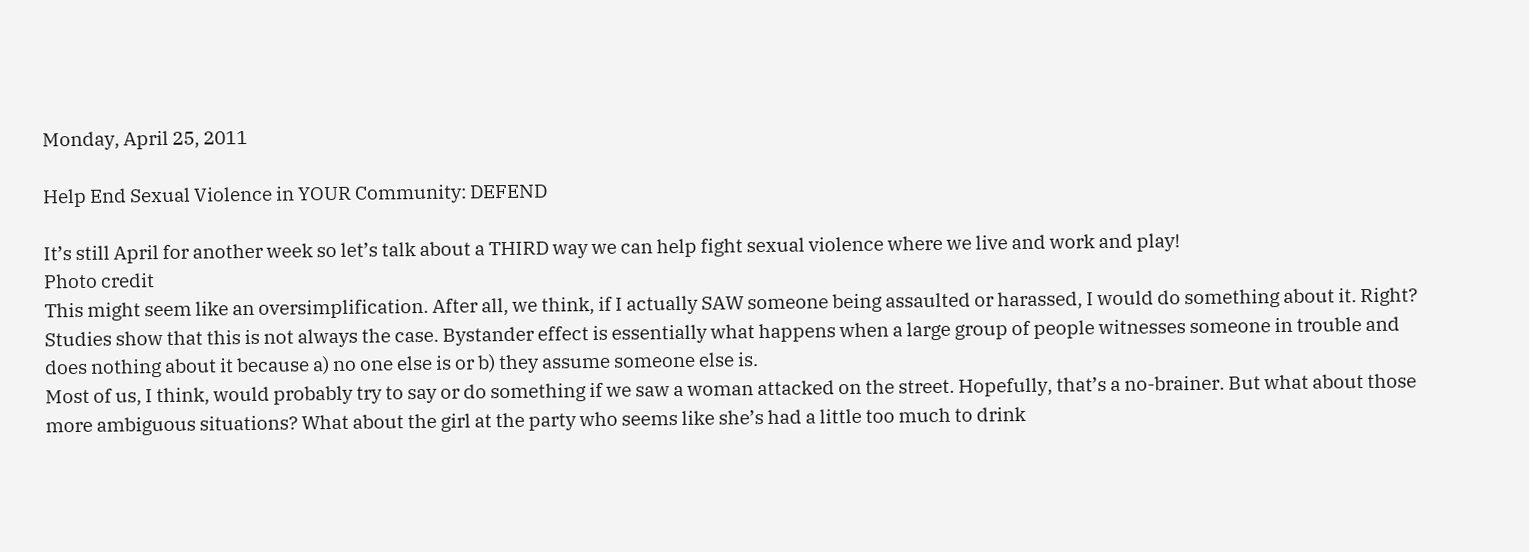Monday, April 25, 2011

Help End Sexual Violence in YOUR Community: DEFEND

It’s still April for another week so let’s talk about a THIRD way we can help fight sexual violence where we live and work and play!
Photo credit
This might seem like an oversimplification. After all, we think, if I actually SAW someone being assaulted or harassed, I would do something about it. Right?
Studies show that this is not always the case. Bystander effect is essentially what happens when a large group of people witnesses someone in trouble and does nothing about it because a) no one else is or b) they assume someone else is.
Most of us, I think, would probably try to say or do something if we saw a woman attacked on the street. Hopefully, that’s a no-brainer. But what about those more ambiguous situations? What about the girl at the party who seems like she’s had a little too much to drink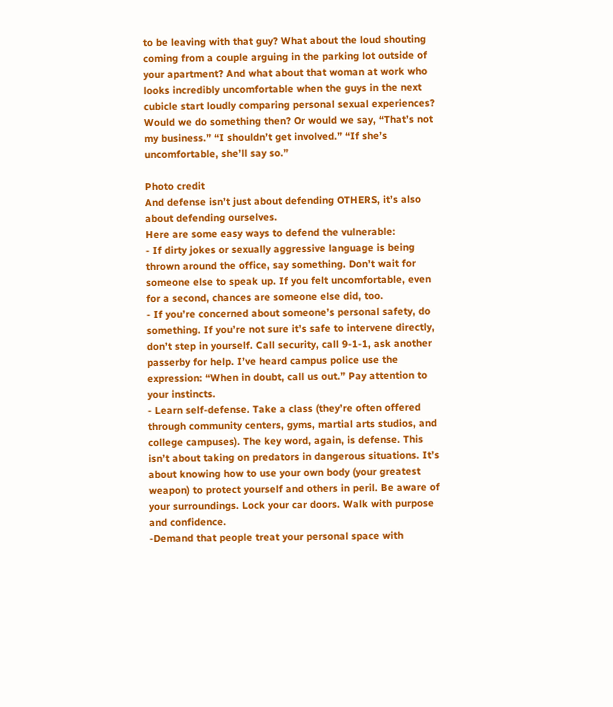to be leaving with that guy? What about the loud shouting coming from a couple arguing in the parking lot outside of your apartment? And what about that woman at work who looks incredibly uncomfortable when the guys in the next cubicle start loudly comparing personal sexual experiences? Would we do something then? Or would we say, “That’s not my business.” “I shouldn’t get involved.” “If she’s uncomfortable, she’ll say so.”

Photo credit
And defense isn’t just about defending OTHERS, it’s also about defending ourselves.
Here are some easy ways to defend the vulnerable:
- If dirty jokes or sexually aggressive language is being thrown around the office, say something. Don’t wait for someone else to speak up. If you felt uncomfortable, even for a second, chances are someone else did, too.
- If you’re concerned about someone’s personal safety, do something. If you’re not sure it’s safe to intervene directly, don’t step in yourself. Call security, call 9-1-1, ask another passerby for help. I’ve heard campus police use the expression: “When in doubt, call us out.” Pay attention to your instincts.
- Learn self-defense. Take a class (they’re often offered through community centers, gyms, martial arts studios, and college campuses). The key word, again, is defense. This isn’t about taking on predators in dangerous situations. It’s about knowing how to use your own body (your greatest weapon) to protect yourself and others in peril. Be aware of your surroundings. Lock your car doors. Walk with purpose and confidence.
-Demand that people treat your personal space with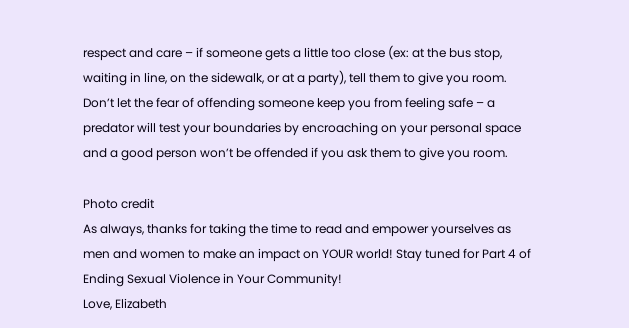respect and care – if someone gets a little too close (ex: at the bus stop, waiting in line, on the sidewalk, or at a party), tell them to give you room. Don’t let the fear of offending someone keep you from feeling safe – a predator will test your boundaries by encroaching on your personal space and a good person won’t be offended if you ask them to give you room.

Photo credit
As always, thanks for taking the time to read and empower yourselves as men and women to make an impact on YOUR world! Stay tuned for Part 4 of Ending Sexual Violence in Your Community!
Love, Elizabeth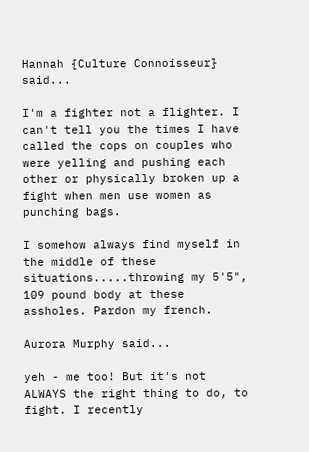Hannah {Culture Connoisseur} said...

I'm a fighter not a flighter. I can't tell you the times I have called the cops on couples who were yelling and pushing each other or physically broken up a fight when men use women as punching bags.

I somehow always find myself in the middle of these situations.....throwing my 5'5", 109 pound body at these assholes. Pardon my french.

Aurora Murphy said...

yeh - me too! But it's not ALWAYS the right thing to do, to fight. I recently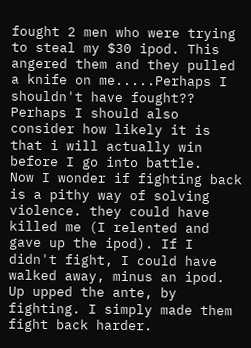fought 2 men who were trying to steal my $30 ipod. This angered them and they pulled a knife on me.....Perhaps I shouldn't have fought?? Perhaps I should also consider how likely it is that i will actually win before I go into battle.
Now I wonder if fighting back is a pithy way of solving violence. they could have killed me (I relented and gave up the ipod). If I didn't fight, I could have walked away, minus an ipod.
Up upped the ante, by fighting. I simply made them fight back harder.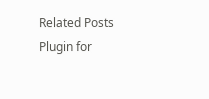Related Posts Plugin for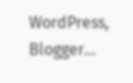WordPress, Blogger...